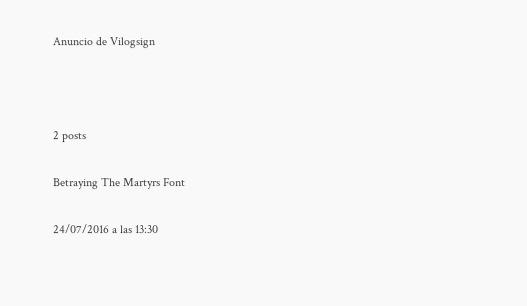Anuncio de Vilogsign



2 posts

Betraying The Martyrs Font

24/07/2016 a las 13:30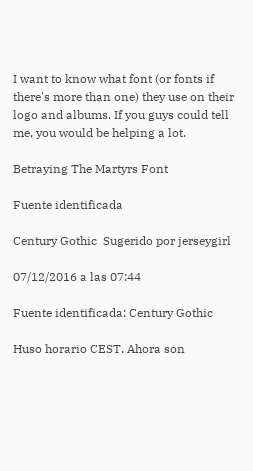I want to know what font (or fonts if there's more than one) they use on their logo and albums. If you guys could tell me, you would be helping a lot.

Betraying The Martyrs Font

Fuente identificada

Century Gothic  Sugerido por jerseygirl

07/12/2016 a las 07:44

Fuente identificada: Century Gothic

Huso horario CEST. Ahora son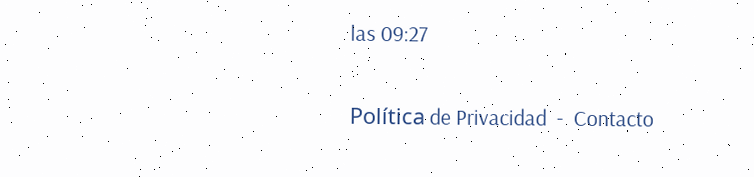las 09:27

Política de Privacidad  -  Contacto